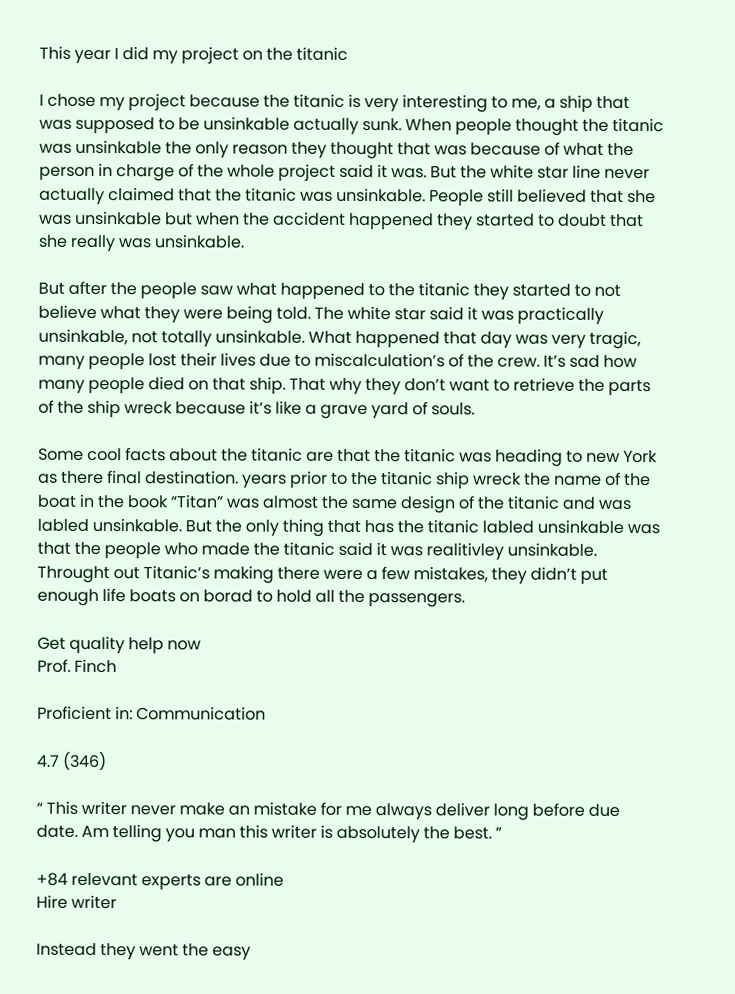This year I did my project on the titanic

I chose my project because the titanic is very interesting to me, a ship that was supposed to be unsinkable actually sunk. When people thought the titanic was unsinkable the only reason they thought that was because of what the person in charge of the whole project said it was. But the white star line never actually claimed that the titanic was unsinkable. People still believed that she was unsinkable but when the accident happened they started to doubt that she really was unsinkable.

But after the people saw what happened to the titanic they started to not believe what they were being told. The white star said it was practically unsinkable, not totally unsinkable. What happened that day was very tragic, many people lost their lives due to miscalculation’s of the crew. It’s sad how many people died on that ship. That why they don’t want to retrieve the parts of the ship wreck because it’s like a grave yard of souls.

Some cool facts about the titanic are that the titanic was heading to new York as there final destination. years prior to the titanic ship wreck the name of the boat in the book “Titan” was almost the same design of the titanic and was labled unsinkable. But the only thing that has the titanic labled unsinkable was that the people who made the titanic said it was realitivley unsinkable. Throught out Titanic’s making there were a few mistakes, they didn’t put enough life boats on borad to hold all the passengers.

Get quality help now
Prof. Finch

Proficient in: Communication

4.7 (346)

“ This writer never make an mistake for me always deliver long before due date. Am telling you man this writer is absolutely the best. ”

+84 relevant experts are online
Hire writer

Instead they went the easy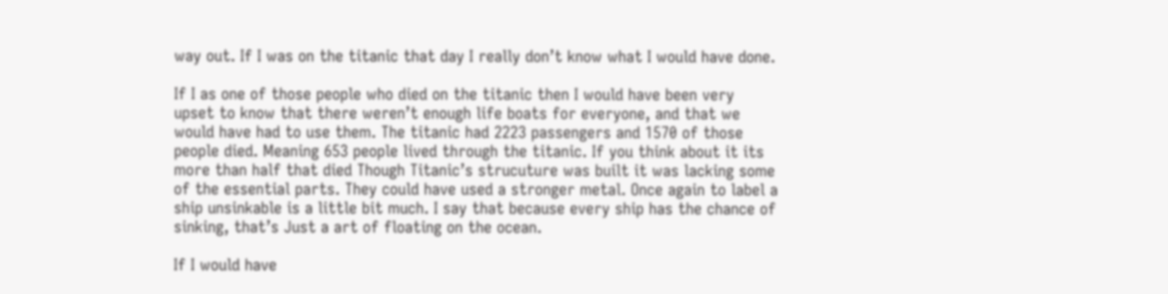way out. If I was on the titanic that day I really don’t know what I would have done.

If I as one of those people who died on the titanic then I would have been very upset to know that there weren’t enough life boats for everyone, and that we would have had to use them. The titanic had 2223 passengers and 1570 of those people died. Meaning 653 people lived through the titanic. If you think about it its more than half that died Though Titanic’s strucuture was built it was lacking some of the essential parts. They could have used a stronger metal. Once again to label a ship unsinkable is a little bit much. I say that because every ship has the chance of sinking, that’s Just a art of floating on the ocean.

If I would have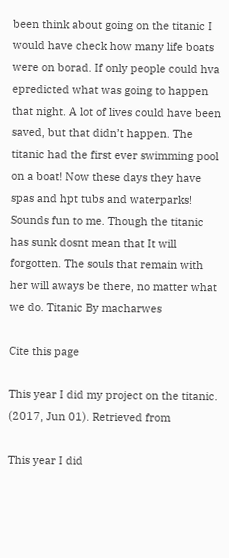been think about going on the titanic I would have check how many life boats were on borad. If only people could hva epredicted what was going to happen that night. A lot of lives could have been saved, but that didn’t happen. The titanic had the first ever swimming pool on a boat! Now these days they have spas and hpt tubs and waterparks! Sounds fun to me. Though the titanic has sunk dosnt mean that It will forgotten. The souls that remain with her will aways be there, no matter what we do. Titanic By macharwes

Cite this page

This year I did my project on the titanic. (2017, Jun 01). Retrieved from

This year I did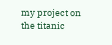my project on the titanic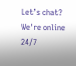Let’s chat?  We're online 24/7